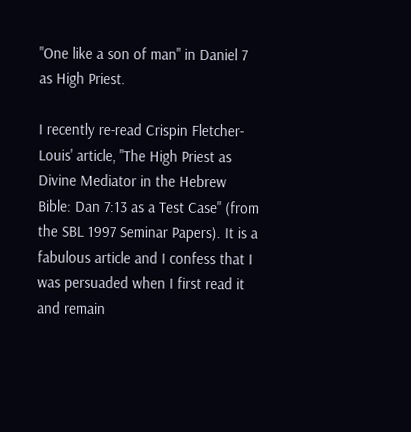"One like a son of man" in Daniel 7 as High Priest.

I recently re-read Crispin Fletcher-Louis' article, "The High Priest as Divine Mediator in the Hebrew Bible: Dan 7:13 as a Test Case" (from the SBL 1997 Seminar Papers). It is a fabulous article and I confess that I was persuaded when I first read it and remain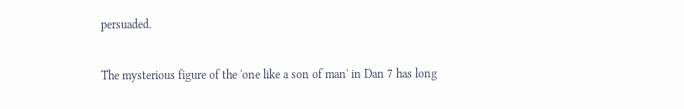persuaded.

The mysterious figure of the 'one like a son of man' in Dan 7 has long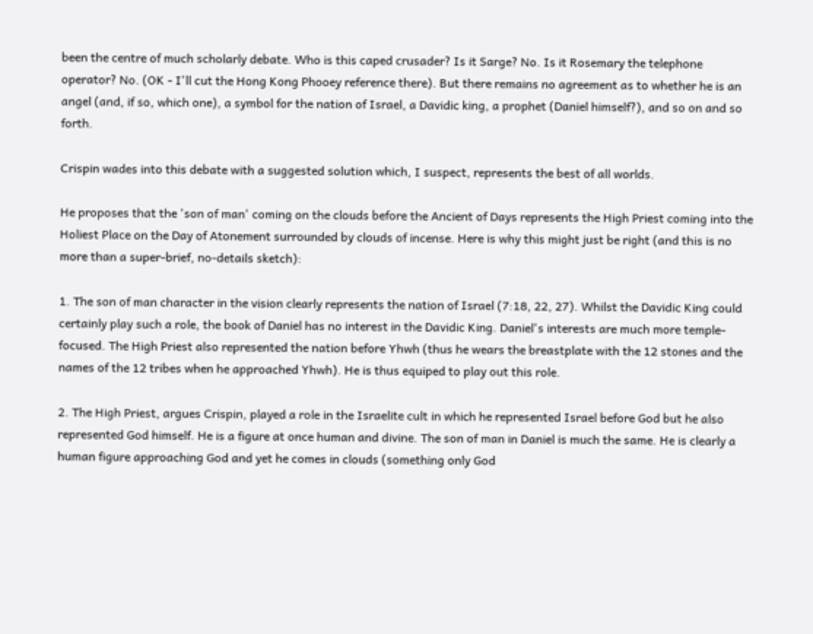been the centre of much scholarly debate. Who is this caped crusader? Is it Sarge? No. Is it Rosemary the telephone operator? No. (OK - I'll cut the Hong Kong Phooey reference there). But there remains no agreement as to whether he is an angel (and, if so, which one), a symbol for the nation of Israel, a Davidic king, a prophet (Daniel himself?), and so on and so forth.

Crispin wades into this debate with a suggested solution which, I suspect, represents the best of all worlds.

He proposes that the 'son of man' coming on the clouds before the Ancient of Days represents the High Priest coming into the Holiest Place on the Day of Atonement surrounded by clouds of incense. Here is why this might just be right (and this is no more than a super-brief, no-details sketch):

1. The son of man character in the vision clearly represents the nation of Israel (7:18, 22, 27). Whilst the Davidic King could certainly play such a role, the book of Daniel has no interest in the Davidic King. Daniel's interests are much more temple-focused. The High Priest also represented the nation before Yhwh (thus he wears the breastplate with the 12 stones and the names of the 12 tribes when he approached Yhwh). He is thus equiped to play out this role.

2. The High Priest, argues Crispin, played a role in the Israelite cult in which he represented Israel before God but he also represented God himself. He is a figure at once human and divine. The son of man in Daniel is much the same. He is clearly a human figure approaching God and yet he comes in clouds (something only God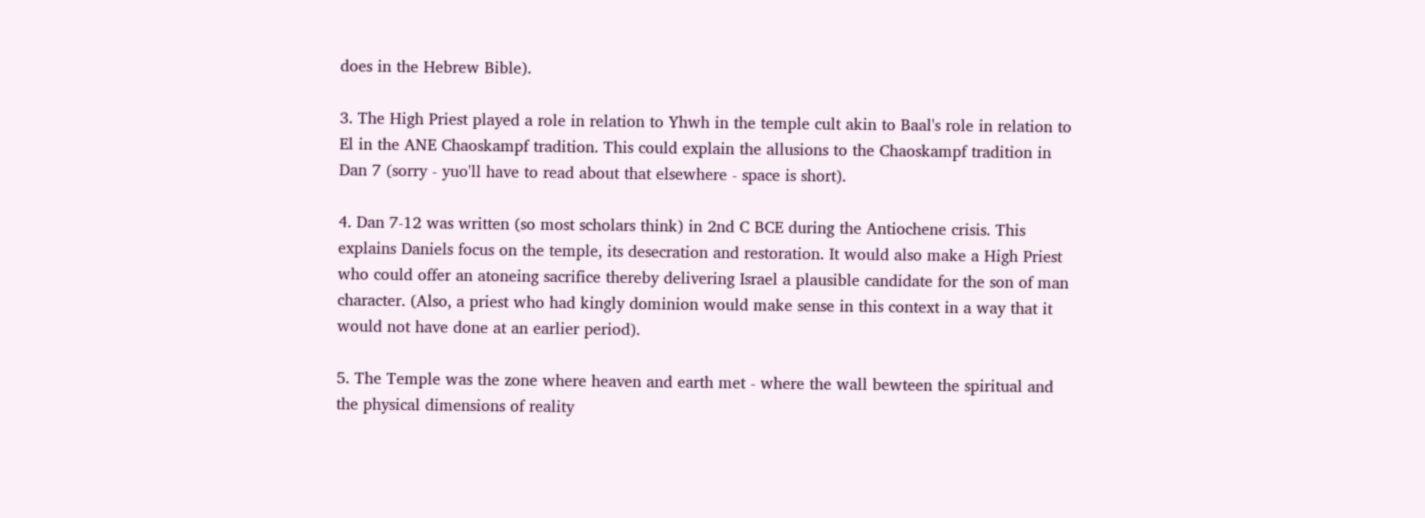does in the Hebrew Bible).

3. The High Priest played a role in relation to Yhwh in the temple cult akin to Baal's role in relation to El in the ANE Chaoskampf tradition. This could explain the allusions to the Chaoskampf tradition in Dan 7 (sorry - yuo'll have to read about that elsewhere - space is short).

4. Dan 7-12 was written (so most scholars think) in 2nd C BCE during the Antiochene crisis. This explains Daniels focus on the temple, its desecration and restoration. It would also make a High Priest who could offer an atoneing sacrifice thereby delivering Israel a plausible candidate for the son of man character. (Also, a priest who had kingly dominion would make sense in this context in a way that it would not have done at an earlier period).

5. The Temple was the zone where heaven and earth met - where the wall bewteen the spiritual and the physical dimensions of reality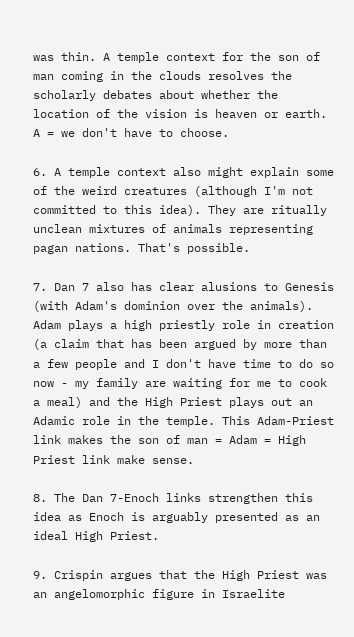was thin. A temple context for the son of man coming in the clouds resolves the scholarly debates about whether the location of the vision is heaven or earth. A = we don't have to choose.

6. A temple context also might explain some of the weird creatures (although I'm not committed to this idea). They are ritually unclean mixtures of animals representing pagan nations. That's possible.

7. Dan 7 also has clear alusions to Genesis (with Adam's dominion over the animals). Adam plays a high priestly role in creation (a claim that has been argued by more than a few people and I don't have time to do so now - my family are waiting for me to cook a meal) and the High Priest plays out an Adamic role in the temple. This Adam-Priest link makes the son of man = Adam = High Priest link make sense.

8. The Dan 7-Enoch links strengthen this idea as Enoch is arguably presented as an ideal High Priest.

9. Crispin argues that the High Priest was an angelomorphic figure in Israelite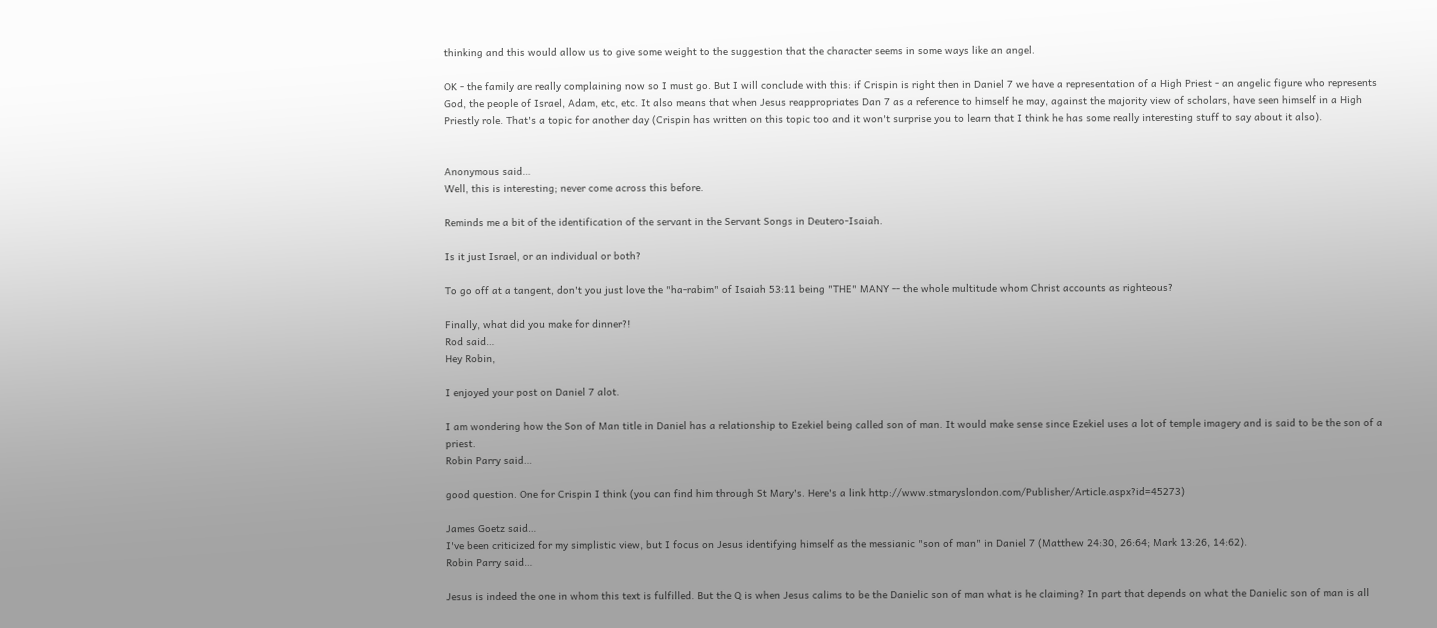thinking and this would allow us to give some weight to the suggestion that the character seems in some ways like an angel.

OK - the family are really complaining now so I must go. But I will conclude with this: if Crispin is right then in Daniel 7 we have a representation of a High Priest - an angelic figure who represents God, the people of Israel, Adam, etc, etc. It also means that when Jesus reappropriates Dan 7 as a reference to himself he may, against the majority view of scholars, have seen himself in a High Priestly role. That's a topic for another day (Crispin has written on this topic too and it won't surprise you to learn that I think he has some really interesting stuff to say about it also).


Anonymous said…
Well, this is interesting; never come across this before.

Reminds me a bit of the identification of the servant in the Servant Songs in Deutero-Isaiah.

Is it just Israel, or an individual or both?

To go off at a tangent, don't you just love the "ha-rabim" of Isaiah 53:11 being "THE" MANY -- the whole multitude whom Christ accounts as righteous?

Finally, what did you make for dinner?!
Rod said…
Hey Robin,

I enjoyed your post on Daniel 7 alot.

I am wondering how the Son of Man title in Daniel has a relationship to Ezekiel being called son of man. It would make sense since Ezekiel uses a lot of temple imagery and is said to be the son of a priest.
Robin Parry said…

good question. One for Crispin I think (you can find him through St Mary's. Here's a link http://www.stmaryslondon.com/Publisher/Article.aspx?id=45273)

James Goetz said…
I've been criticized for my simplistic view, but I focus on Jesus identifying himself as the messianic "son of man" in Daniel 7 (Matthew 24:30, 26:64; Mark 13:26, 14:62).
Robin Parry said…

Jesus is indeed the one in whom this text is fulfilled. But the Q is when Jesus calims to be the Danielic son of man what is he claiming? In part that depends on what the Danielic son of man is all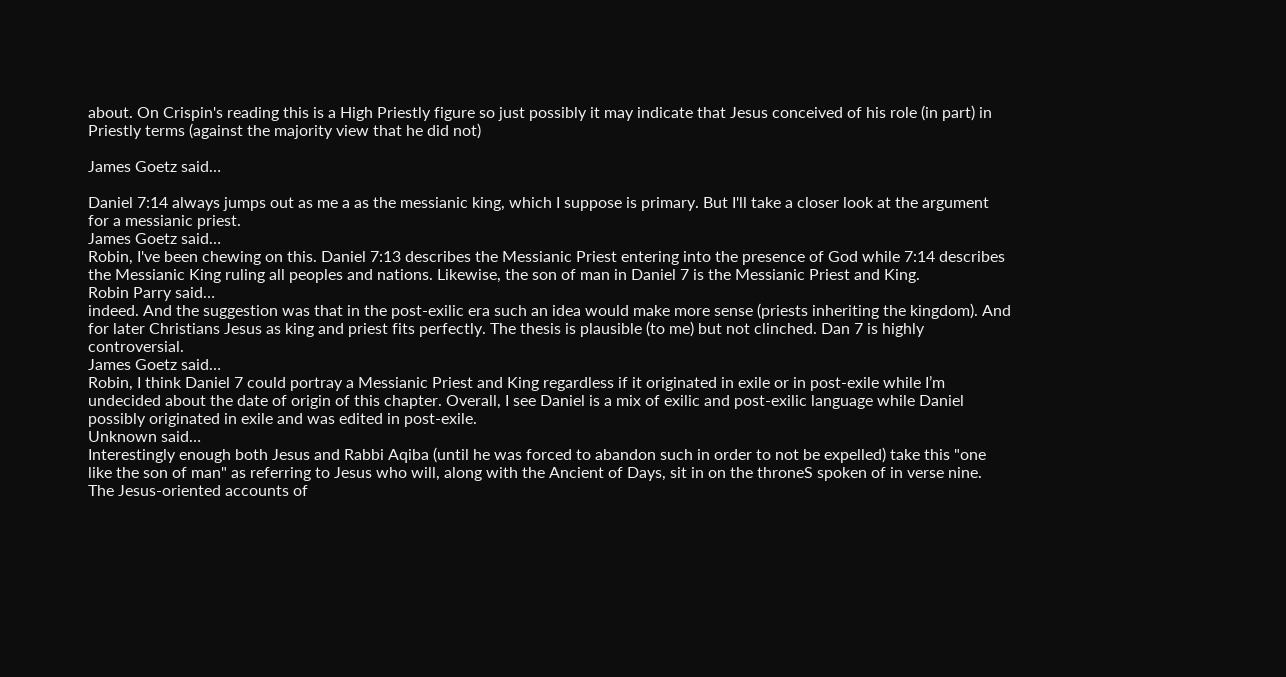about. On Crispin's reading this is a High Priestly figure so just possibly it may indicate that Jesus conceived of his role (in part) in Priestly terms (against the majority view that he did not)

James Goetz said…

Daniel 7:14 always jumps out as me a as the messianic king, which I suppose is primary. But I'll take a closer look at the argument for a messianic priest.
James Goetz said…
Robin, I've been chewing on this. Daniel 7:13 describes the Messianic Priest entering into the presence of God while 7:14 describes the Messianic King ruling all peoples and nations. Likewise, the son of man in Daniel 7 is the Messianic Priest and King.
Robin Parry said…
indeed. And the suggestion was that in the post-exilic era such an idea would make more sense (priests inheriting the kingdom). And for later Christians Jesus as king and priest fits perfectly. The thesis is plausible (to me) but not clinched. Dan 7 is highly controversial.
James Goetz said…
Robin, I think Daniel 7 could portray a Messianic Priest and King regardless if it originated in exile or in post-exile while I’m undecided about the date of origin of this chapter. Overall, I see Daniel is a mix of exilic and post-exilic language while Daniel possibly originated in exile and was edited in post-exile.
Unknown said…
Interestingly enough both Jesus and Rabbi Aqiba (until he was forced to abandon such in order to not be expelled) take this "one like the son of man" as referring to Jesus who will, along with the Ancient of Days, sit in on the throneS spoken of in verse nine. The Jesus-oriented accounts of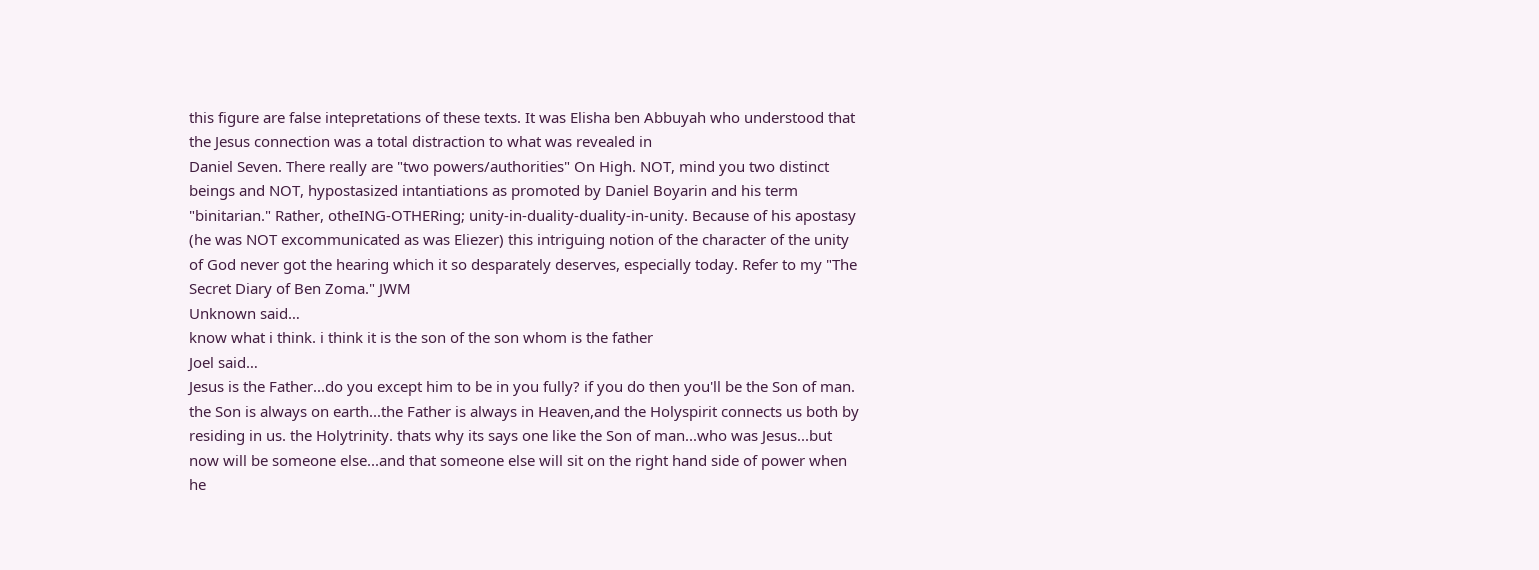this figure are false intepretations of these texts. It was Elisha ben Abbuyah who understood that the Jesus connection was a total distraction to what was revealed in
Daniel Seven. There really are "two powers/authorities" On High. NOT, mind you two distinct beings and NOT, hypostasized intantiations as promoted by Daniel Boyarin and his term "binitarian." Rather, otheING-OTHERing; unity-in-duality-duality-in-unity. Because of his apostasy (he was NOT excommunicated as was Eliezer) this intriguing notion of the character of the unity of God never got the hearing which it so desparately deserves, especially today. Refer to my "The Secret Diary of Ben Zoma." JWM
Unknown said…
know what i think. i think it is the son of the son whom is the father
Joel said…
Jesus is the Father...do you except him to be in you fully? if you do then you'll be the Son of man. the Son is always on earth...the Father is always in Heaven,and the Holyspirit connects us both by residing in us. the Holytrinity. thats why its says one like the Son of man...who was Jesus...but now will be someone else...and that someone else will sit on the right hand side of power when he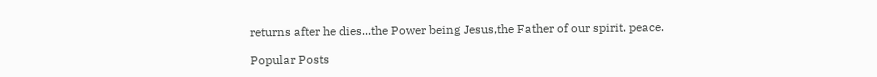returns after he dies...the Power being Jesus,the Father of our spirit. peace.

Popular Posts